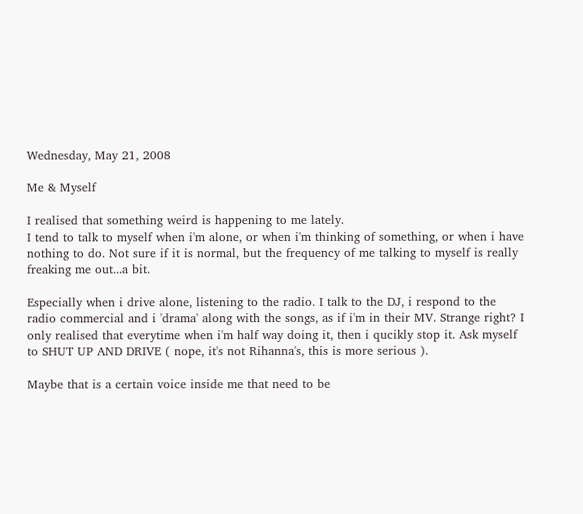Wednesday, May 21, 2008

Me & Myself

I realised that something weird is happening to me lately.
I tend to talk to myself when i'm alone, or when i'm thinking of something, or when i have nothing to do. Not sure if it is normal, but the frequency of me talking to myself is really freaking me out...a bit.

Especially when i drive alone, listening to the radio. I talk to the DJ, i respond to the radio commercial and i 'drama' along with the songs, as if i'm in their MV. Strange right? I only realised that everytime when i'm half way doing it, then i qucikly stop it. Ask myself to SHUT UP AND DRIVE ( nope, it's not Rihanna's, this is more serious ).

Maybe that is a certain voice inside me that need to be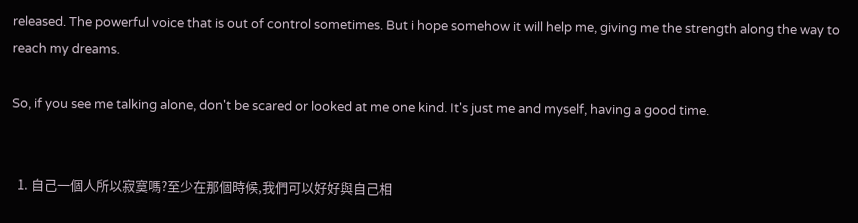released. The powerful voice that is out of control sometimes. But i hope somehow it will help me, giving me the strength along the way to reach my dreams.

So, if you see me talking alone, don't be scared or looked at me one kind. It's just me and myself, having a good time.


  1. 自己一個人所以寂寞嗎?至少在那個時候,我們可以好好與自己相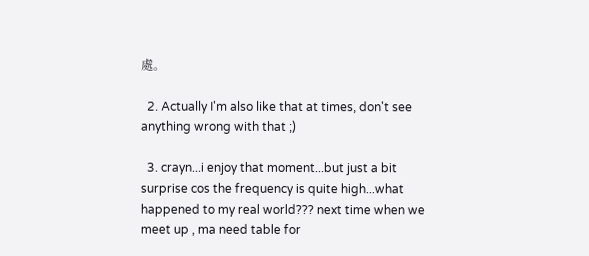處。

  2. Actually I'm also like that at times, don't see anything wrong with that ;)

  3. crayn...i enjoy that moment...but just a bit surprise cos the frequency is quite high...what happened to my real world??? next time when we meet up , ma need table for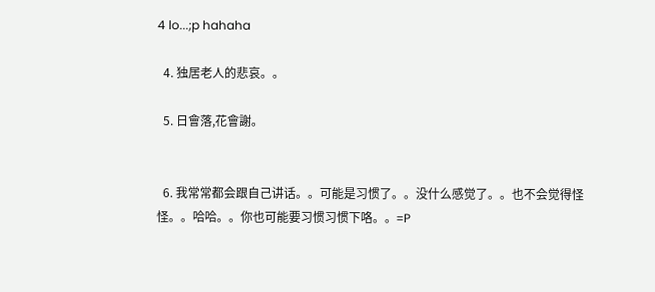4 lo...;p hahaha

  4. 独居老人的悲哀。。

  5. 日會落,花會謝。


  6. 我常常都会跟自己讲话。。可能是习惯了。。没什么感觉了。。也不会觉得怪怪。。哈哈。。你也可能要习惯习惯下咯。。=P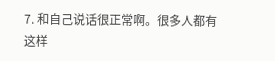7. 和自己说话很正常啊。很多人都有这样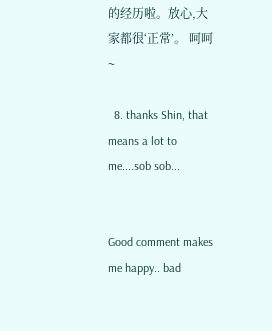的经历啦。放心,大家都很‘正常’。 呵呵~

  8. thanks Shin, that means a lot to me....sob sob...


Good comment makes me happy.. bad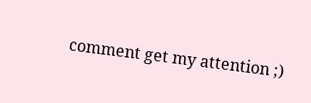comment get my attention ;)